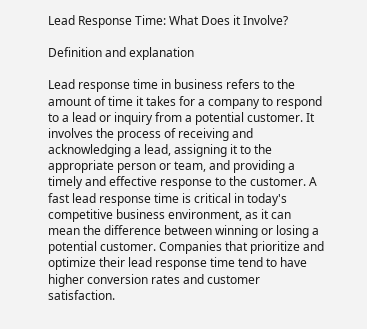Lead Response Time: What Does it Involve?

Definition and explanation

Lead response time in business refers to the amount of time it takes for a company to respond to a lead or inquiry from a potential customer. It involves the process of receiving and acknowledging a lead, assigning it to the appropriate person or team, and providing a timely and effective response to the customer. A fast lead response time is critical in today's competitive business environment, as it can mean the difference between winning or losing a potential customer. Companies that prioritize and optimize their lead response time tend to have higher conversion rates and customer satisfaction.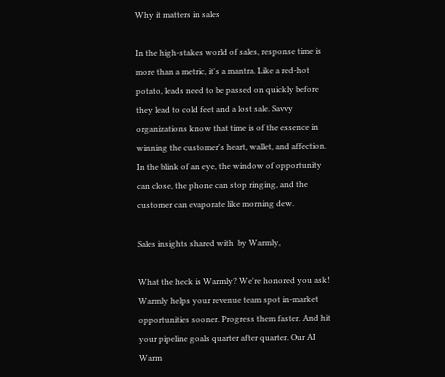Why it matters in sales

In the high-stakes world of sales, response time is more than a metric, it's a mantra. Like a red-hot potato, leads need to be passed on quickly before they lead to cold feet and a lost sale. Savvy organizations know that time is of the essence in winning the customer's heart, wallet, and affection. In the blink of an eye, the window of opportunity can close, the phone can stop ringing, and the customer can evaporate like morning dew.

Sales insights shared with  by Warmly,

What the heck is Warmly? We're honored you ask! Warmly helps your revenue team spot in-market opportunities sooner. Progress them faster. And hit your pipeline goals quarter after quarter. Our AI Warm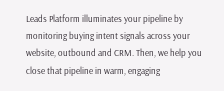Leads Platform illuminates your pipeline by monitoring buying intent signals across your website, outbound and CRM. Then, we help you close that pipeline in warm, engaging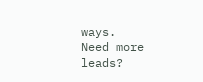ways.
Need more leads?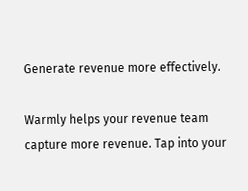Generate revenue more effectively.

Warmly helps your revenue team capture more revenue. Tap into your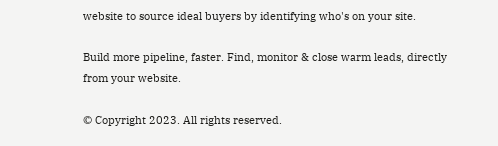website to source ideal buyers by identifying who's on your site.

Build more pipeline, faster. Find, monitor & close warm leads, directly from your website.

© Copyright 2023. All rights reserved.